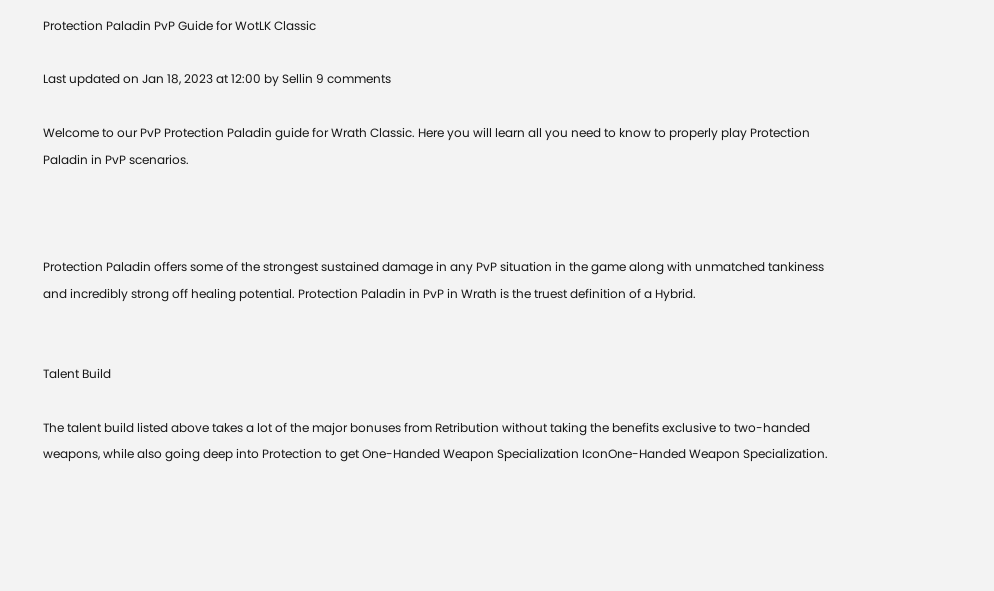Protection Paladin PvP Guide for WotLK Classic

Last updated on Jan 18, 2023 at 12:00 by Sellin 9 comments

Welcome to our PvP Protection Paladin guide for Wrath Classic. Here you will learn all you need to know to properly play Protection Paladin in PvP scenarios.



Protection Paladin offers some of the strongest sustained damage in any PvP situation in the game along with unmatched tankiness and incredibly strong off healing potential. Protection Paladin in PvP in Wrath is the truest definition of a Hybrid.


Talent Build

The talent build listed above takes a lot of the major bonuses from Retribution without taking the benefits exclusive to two-handed weapons, while also going deep into Protection to get One-Handed Weapon Specialization IconOne-Handed Weapon Specialization.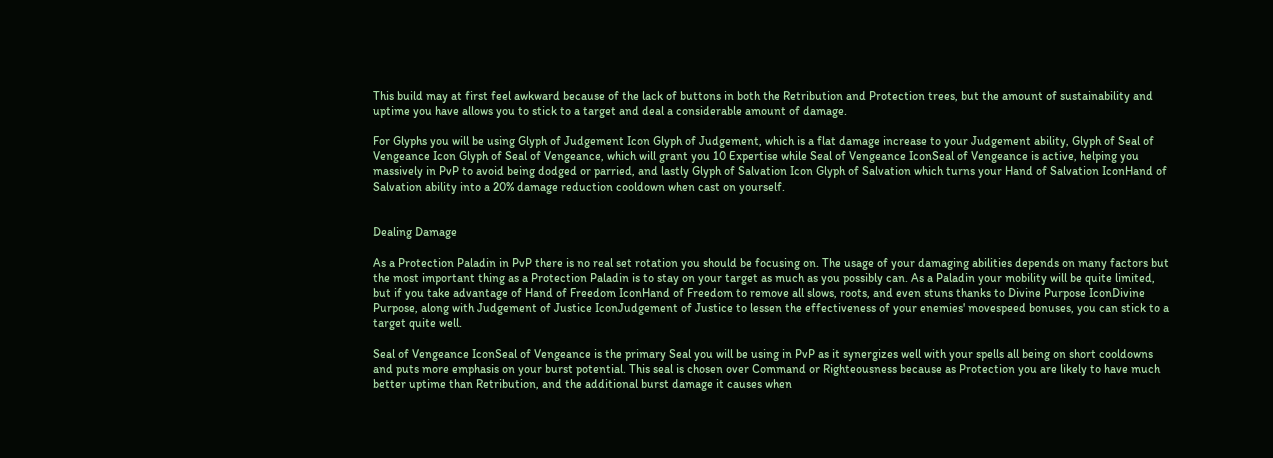This build may at first feel awkward because of the lack of buttons in both the Retribution and Protection trees, but the amount of sustainability and uptime you have allows you to stick to a target and deal a considerable amount of damage.

For Glyphs you will be using Glyph of Judgement Icon Glyph of Judgement, which is a flat damage increase to your Judgement ability, Glyph of Seal of Vengeance Icon Glyph of Seal of Vengeance, which will grant you 10 Expertise while Seal of Vengeance IconSeal of Vengeance is active, helping you massively in PvP to avoid being dodged or parried, and lastly Glyph of Salvation Icon Glyph of Salvation which turns your Hand of Salvation IconHand of Salvation ability into a 20% damage reduction cooldown when cast on yourself.


Dealing Damage

As a Protection Paladin in PvP there is no real set rotation you should be focusing on. The usage of your damaging abilities depends on many factors but the most important thing as a Protection Paladin is to stay on your target as much as you possibly can. As a Paladin your mobility will be quite limited, but if you take advantage of Hand of Freedom IconHand of Freedom to remove all slows, roots, and even stuns thanks to Divine Purpose IconDivine Purpose, along with Judgement of Justice IconJudgement of Justice to lessen the effectiveness of your enemies' movespeed bonuses, you can stick to a target quite well.

Seal of Vengeance IconSeal of Vengeance is the primary Seal you will be using in PvP as it synergizes well with your spells all being on short cooldowns and puts more emphasis on your burst potential. This seal is chosen over Command or Righteousness because as Protection you are likely to have much better uptime than Retribution, and the additional burst damage it causes when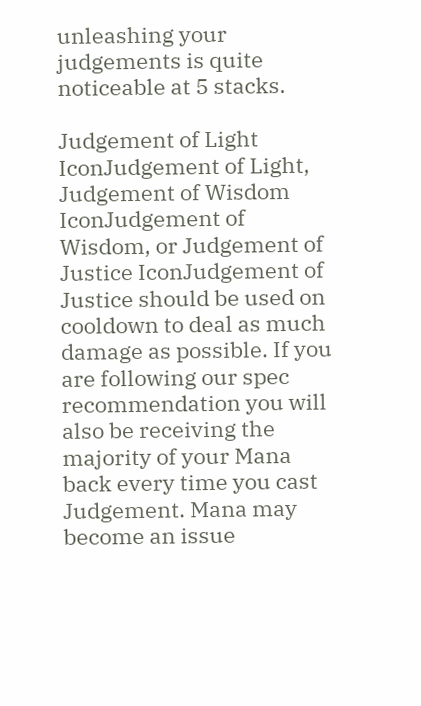unleashing your judgements is quite noticeable at 5 stacks.

Judgement of Light IconJudgement of Light, Judgement of Wisdom IconJudgement of Wisdom, or Judgement of Justice IconJudgement of Justice should be used on cooldown to deal as much damage as possible. If you are following our spec recommendation you will also be receiving the majority of your Mana back every time you cast Judgement. Mana may become an issue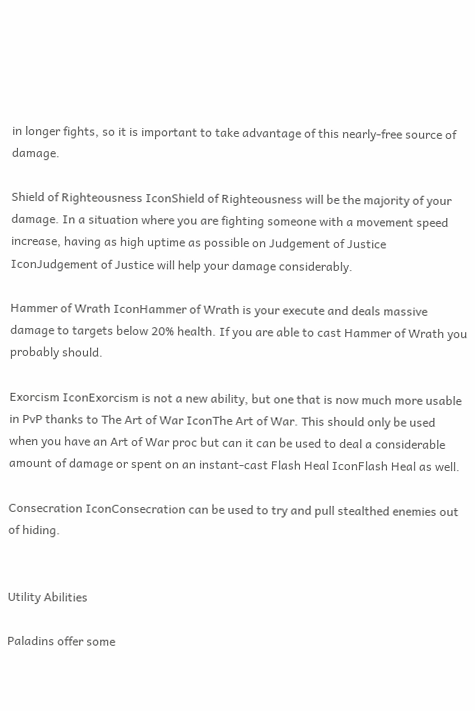in longer fights, so it is important to take advantage of this nearly-free source of damage.

Shield of Righteousness IconShield of Righteousness will be the majority of your damage. In a situation where you are fighting someone with a movement speed increase, having as high uptime as possible on Judgement of Justice IconJudgement of Justice will help your damage considerably.

Hammer of Wrath IconHammer of Wrath is your execute and deals massive damage to targets below 20% health. If you are able to cast Hammer of Wrath you probably should.

Exorcism IconExorcism is not a new ability, but one that is now much more usable in PvP thanks to The Art of War IconThe Art of War. This should only be used when you have an Art of War proc but can it can be used to deal a considerable amount of damage or spent on an instant-cast Flash Heal IconFlash Heal as well.

Consecration IconConsecration can be used to try and pull stealthed enemies out of hiding.


Utility Abilities

Paladins offer some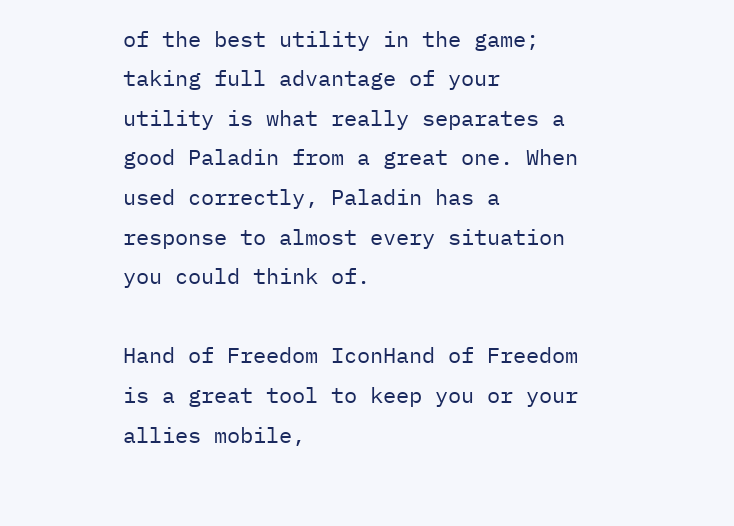of the best utility in the game; taking full advantage of your utility is what really separates a good Paladin from a great one. When used correctly, Paladin has a response to almost every situation you could think of.

Hand of Freedom IconHand of Freedom is a great tool to keep you or your allies mobile,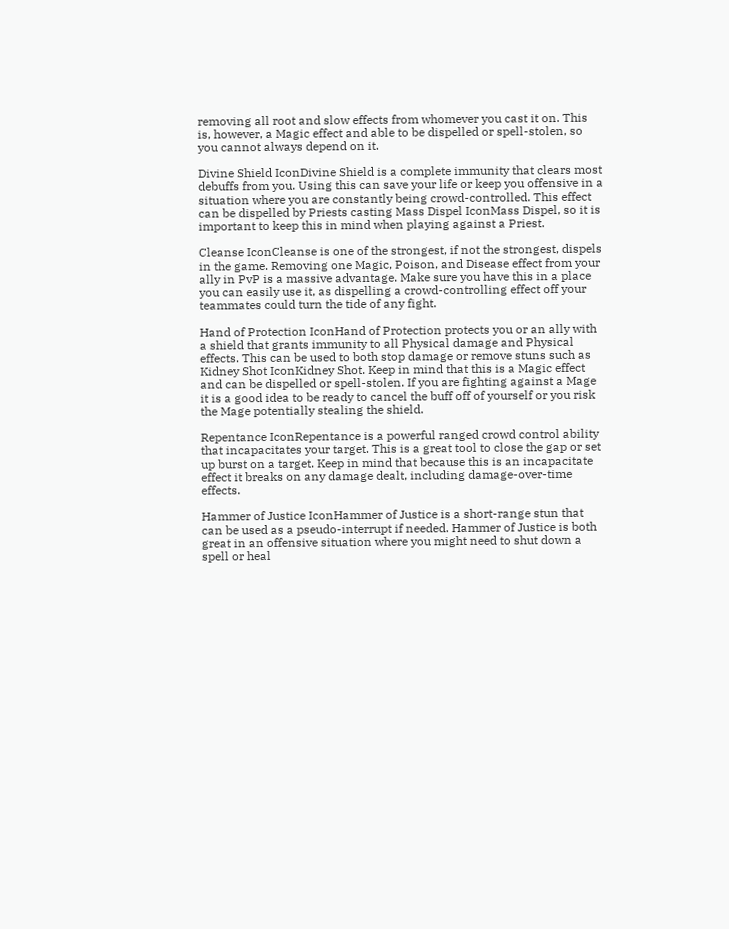removing all root and slow effects from whomever you cast it on. This is, however, a Magic effect and able to be dispelled or spell-stolen, so you cannot always depend on it.

Divine Shield IconDivine Shield is a complete immunity that clears most debuffs from you. Using this can save your life or keep you offensive in a situation where you are constantly being crowd-controlled. This effect can be dispelled by Priests casting Mass Dispel IconMass Dispel, so it is important to keep this in mind when playing against a Priest.

Cleanse IconCleanse is one of the strongest, if not the strongest, dispels in the game. Removing one Magic, Poison, and Disease effect from your ally in PvP is a massive advantage. Make sure you have this in a place you can easily use it, as dispelling a crowd-controlling effect off your teammates could turn the tide of any fight.

Hand of Protection IconHand of Protection protects you or an ally with a shield that grants immunity to all Physical damage and Physical effects. This can be used to both stop damage or remove stuns such as Kidney Shot IconKidney Shot. Keep in mind that this is a Magic effect and can be dispelled or spell-stolen. If you are fighting against a Mage it is a good idea to be ready to cancel the buff off of yourself or you risk the Mage potentially stealing the shield.

Repentance IconRepentance is a powerful ranged crowd control ability that incapacitates your target. This is a great tool to close the gap or set up burst on a target. Keep in mind that because this is an incapacitate effect it breaks on any damage dealt, including damage-over-time effects.

Hammer of Justice IconHammer of Justice is a short-range stun that can be used as a pseudo-interrupt if needed. Hammer of Justice is both great in an offensive situation where you might need to shut down a spell or heal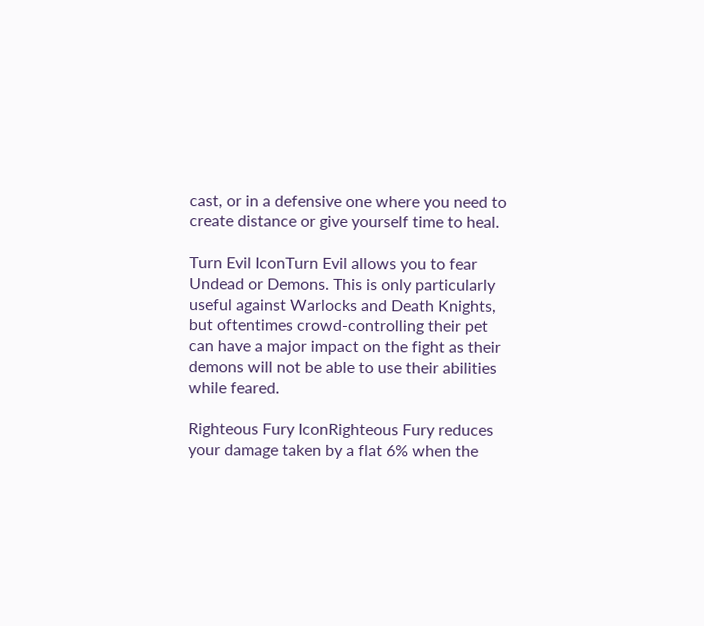cast, or in a defensive one where you need to create distance or give yourself time to heal.

Turn Evil IconTurn Evil allows you to fear Undead or Demons. This is only particularly useful against Warlocks and Death Knights, but oftentimes crowd-controlling their pet can have a major impact on the fight as their demons will not be able to use their abilities while feared.

Righteous Fury IconRighteous Fury reduces your damage taken by a flat 6% when the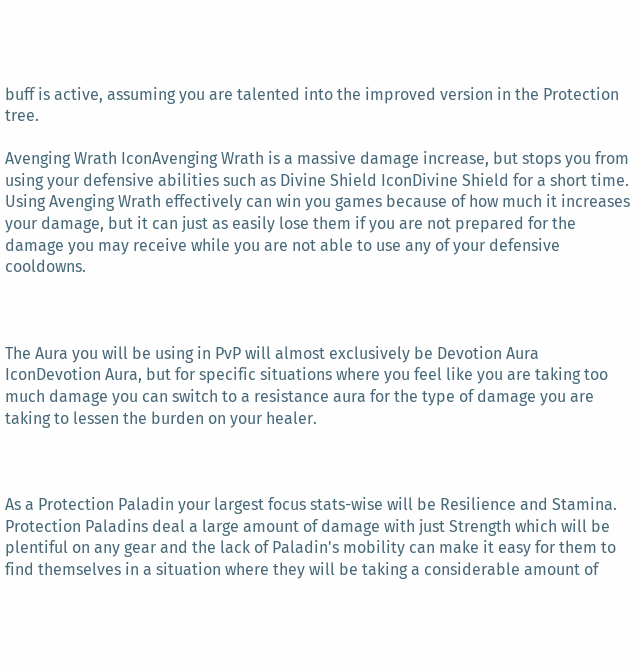buff is active, assuming you are talented into the improved version in the Protection tree.

Avenging Wrath IconAvenging Wrath is a massive damage increase, but stops you from using your defensive abilities such as Divine Shield IconDivine Shield for a short time. Using Avenging Wrath effectively can win you games because of how much it increases your damage, but it can just as easily lose them if you are not prepared for the damage you may receive while you are not able to use any of your defensive cooldowns.



The Aura you will be using in PvP will almost exclusively be Devotion Aura IconDevotion Aura, but for specific situations where you feel like you are taking too much damage you can switch to a resistance aura for the type of damage you are taking to lessen the burden on your healer.



As a Protection Paladin your largest focus stats-wise will be Resilience and Stamina. Protection Paladins deal a large amount of damage with just Strength which will be plentiful on any gear and the lack of Paladin's mobility can make it easy for them to find themselves in a situation where they will be taking a considerable amount of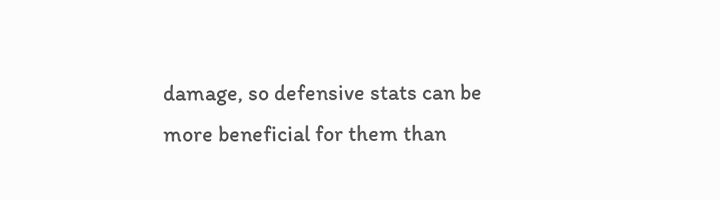damage, so defensive stats can be more beneficial for them than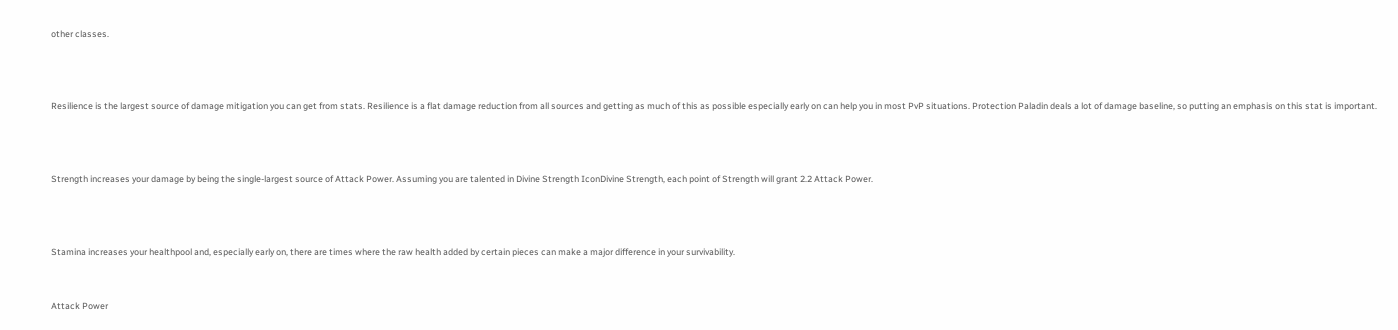other classes.



Resilience is the largest source of damage mitigation you can get from stats. Resilience is a flat damage reduction from all sources and getting as much of this as possible especially early on can help you in most PvP situations. Protection Paladin deals a lot of damage baseline, so putting an emphasis on this stat is important.



Strength increases your damage by being the single-largest source of Attack Power. Assuming you are talented in Divine Strength IconDivine Strength, each point of Strength will grant 2.2 Attack Power.



Stamina increases your healthpool and, especially early on, there are times where the raw health added by certain pieces can make a major difference in your survivability.


Attack Power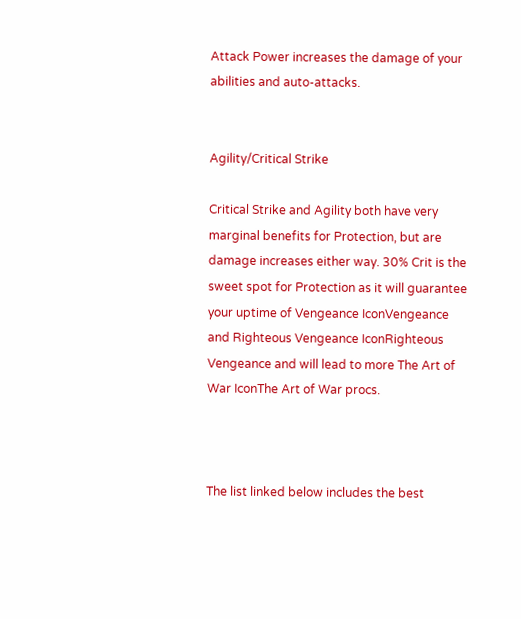Attack Power increases the damage of your abilities and auto-attacks.


Agility/Critical Strike

Critical Strike and Agility both have very marginal benefits for Protection, but are damage increases either way. 30% Crit is the sweet spot for Protection as it will guarantee your uptime of Vengeance IconVengeance and Righteous Vengeance IconRighteous Vengeance and will lead to more The Art of War IconThe Art of War procs.



The list linked below includes the best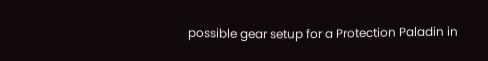possible gear setup for a Protection Paladin in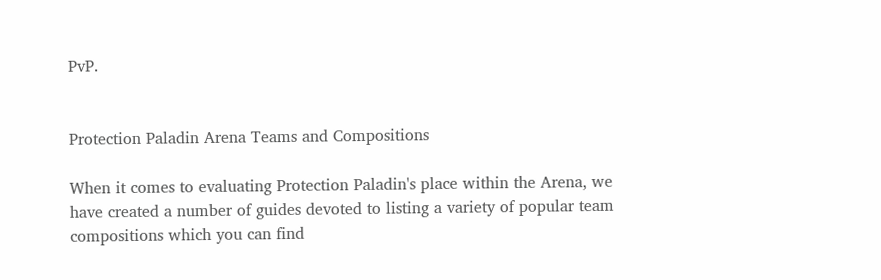PvP.


Protection Paladin Arena Teams and Compositions

When it comes to evaluating Protection Paladin's place within the Arena, we have created a number of guides devoted to listing a variety of popular team compositions which you can find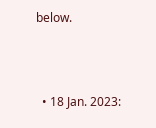below.



  • 18 Jan. 2023: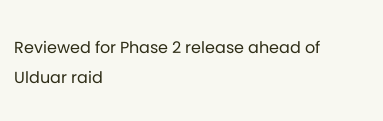Reviewed for Phase 2 release ahead of Ulduar raid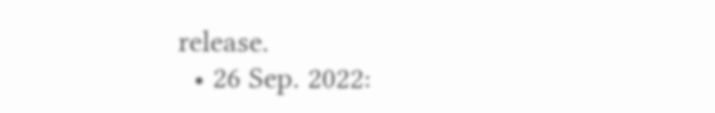release.
  • 26 Sep. 2022: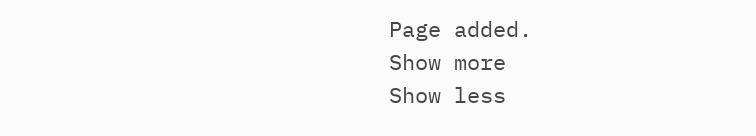Page added.
Show more
Show less